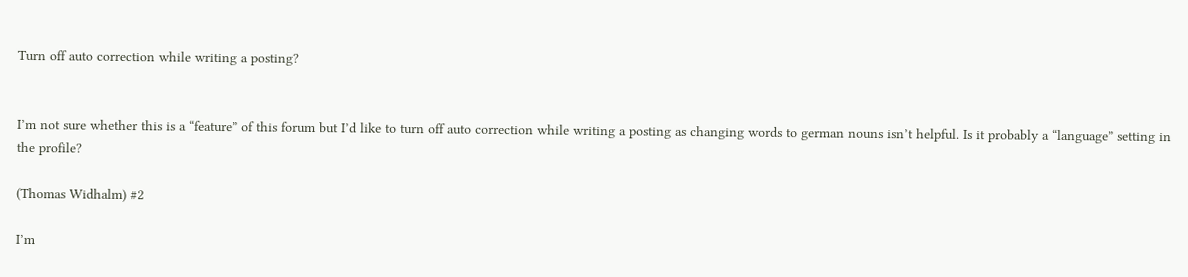Turn off auto correction while writing a posting?


I’m not sure whether this is a “feature” of this forum but I’d like to turn off auto correction while writing a posting as changing words to german nouns isn’t helpful. Is it probably a “language” setting in the profile?

(Thomas Widhalm) #2

I’m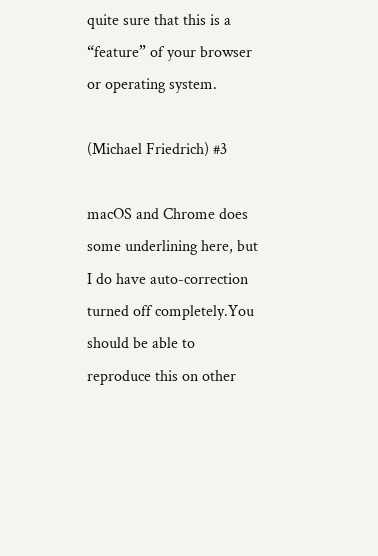quite sure that this is a “feature” of your browser or operating system.

(Michael Friedrich) #3

macOS and Chrome does some underlining here, but I do have auto-correction turned off completely.You should be able to reproduce this on other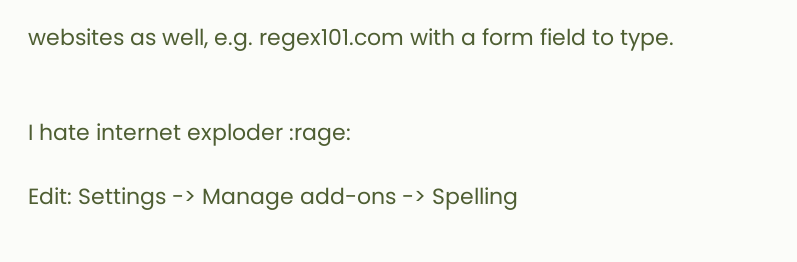websites as well, e.g. regex101.com with a form field to type.


I hate internet exploder :rage:

Edit: Settings -> Manage add-ons -> Spelling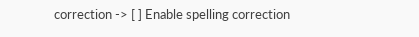correction -> [ ] Enable spelling correction